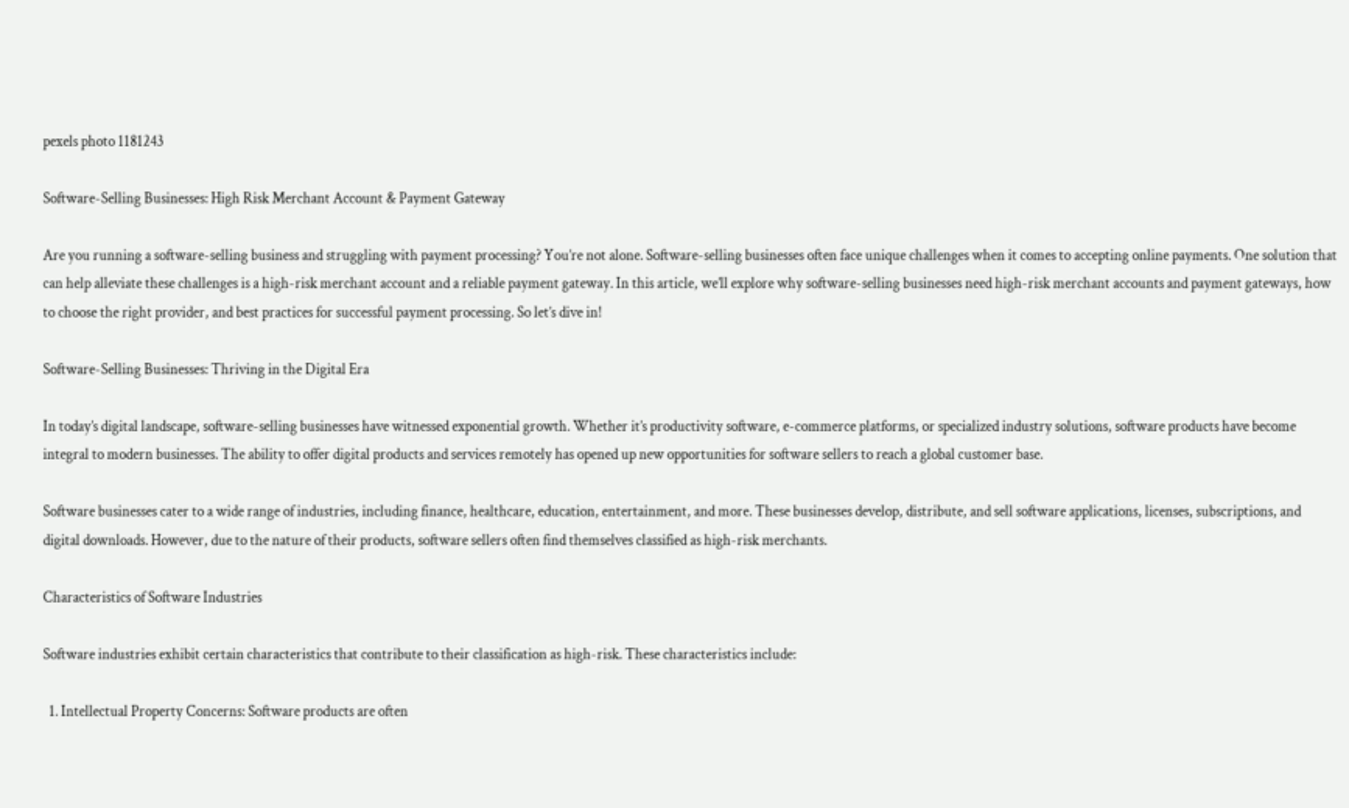pexels photo 1181243

Software-Selling Businesses: High Risk Merchant Account & Payment Gateway

Are you running a software-selling business and struggling with payment processing? You’re not alone. Software-selling businesses often face unique challenges when it comes to accepting online payments. One solution that can help alleviate these challenges is a high-risk merchant account and a reliable payment gateway. In this article, we’ll explore why software-selling businesses need high-risk merchant accounts and payment gateways, how to choose the right provider, and best practices for successful payment processing. So let’s dive in!

Software-Selling Businesses: Thriving in the Digital Era

In today’s digital landscape, software-selling businesses have witnessed exponential growth. Whether it’s productivity software, e-commerce platforms, or specialized industry solutions, software products have become integral to modern businesses. The ability to offer digital products and services remotely has opened up new opportunities for software sellers to reach a global customer base.

Software businesses cater to a wide range of industries, including finance, healthcare, education, entertainment, and more. These businesses develop, distribute, and sell software applications, licenses, subscriptions, and digital downloads. However, due to the nature of their products, software sellers often find themselves classified as high-risk merchants.

Characteristics of Software Industries

Software industries exhibit certain characteristics that contribute to their classification as high-risk. These characteristics include:

  1. Intellectual Property Concerns: Software products are often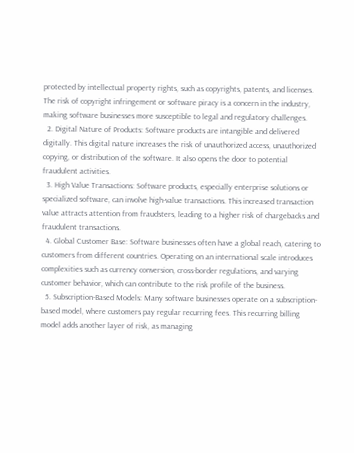protected by intellectual property rights, such as copyrights, patents, and licenses. The risk of copyright infringement or software piracy is a concern in the industry, making software businesses more susceptible to legal and regulatory challenges.
  2. Digital Nature of Products: Software products are intangible and delivered digitally. This digital nature increases the risk of unauthorized access, unauthorized copying, or distribution of the software. It also opens the door to potential fraudulent activities.
  3. High Value Transactions: Software products, especially enterprise solutions or specialized software, can involve high-value transactions. This increased transaction value attracts attention from fraudsters, leading to a higher risk of chargebacks and fraudulent transactions.
  4. Global Customer Base: Software businesses often have a global reach, catering to customers from different countries. Operating on an international scale introduces complexities such as currency conversion, cross-border regulations, and varying customer behavior, which can contribute to the risk profile of the business.
  5. Subscription-Based Models: Many software businesses operate on a subscription-based model, where customers pay regular recurring fees. This recurring billing model adds another layer of risk, as managing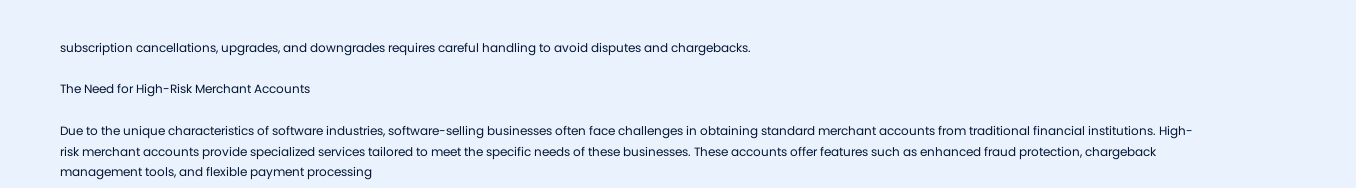subscription cancellations, upgrades, and downgrades requires careful handling to avoid disputes and chargebacks.

The Need for High-Risk Merchant Accounts

Due to the unique characteristics of software industries, software-selling businesses often face challenges in obtaining standard merchant accounts from traditional financial institutions. High-risk merchant accounts provide specialized services tailored to meet the specific needs of these businesses. These accounts offer features such as enhanced fraud protection, chargeback management tools, and flexible payment processing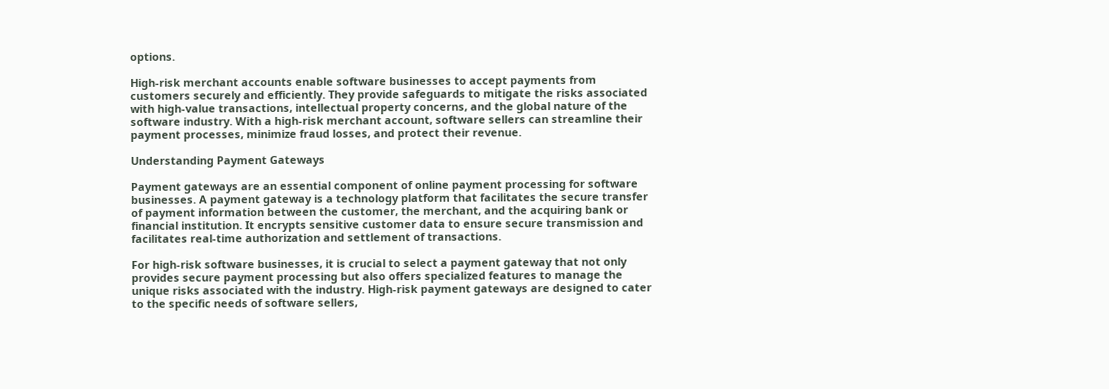options.

High-risk merchant accounts enable software businesses to accept payments from customers securely and efficiently. They provide safeguards to mitigate the risks associated with high-value transactions, intellectual property concerns, and the global nature of the software industry. With a high-risk merchant account, software sellers can streamline their payment processes, minimize fraud losses, and protect their revenue.

Understanding Payment Gateways

Payment gateways are an essential component of online payment processing for software businesses. A payment gateway is a technology platform that facilitates the secure transfer of payment information between the customer, the merchant, and the acquiring bank or financial institution. It encrypts sensitive customer data to ensure secure transmission and facilitates real-time authorization and settlement of transactions.

For high-risk software businesses, it is crucial to select a payment gateway that not only provides secure payment processing but also offers specialized features to manage the unique risks associated with the industry. High-risk payment gateways are designed to cater to the specific needs of software sellers,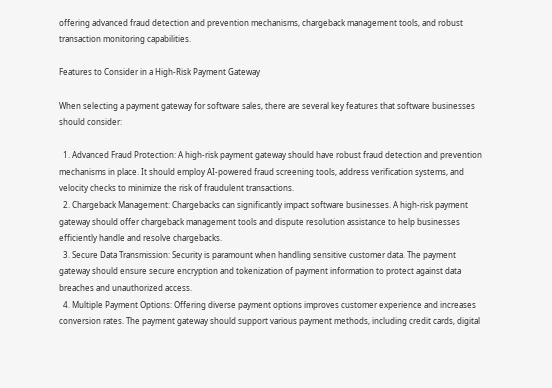offering advanced fraud detection and prevention mechanisms, chargeback management tools, and robust transaction monitoring capabilities.

Features to Consider in a High-Risk Payment Gateway

When selecting a payment gateway for software sales, there are several key features that software businesses should consider:

  1. Advanced Fraud Protection: A high-risk payment gateway should have robust fraud detection and prevention mechanisms in place. It should employ AI-powered fraud screening tools, address verification systems, and velocity checks to minimize the risk of fraudulent transactions.
  2. Chargeback Management: Chargebacks can significantly impact software businesses. A high-risk payment gateway should offer chargeback management tools and dispute resolution assistance to help businesses efficiently handle and resolve chargebacks.
  3. Secure Data Transmission: Security is paramount when handling sensitive customer data. The payment gateway should ensure secure encryption and tokenization of payment information to protect against data breaches and unauthorized access.
  4. Multiple Payment Options: Offering diverse payment options improves customer experience and increases conversion rates. The payment gateway should support various payment methods, including credit cards, digital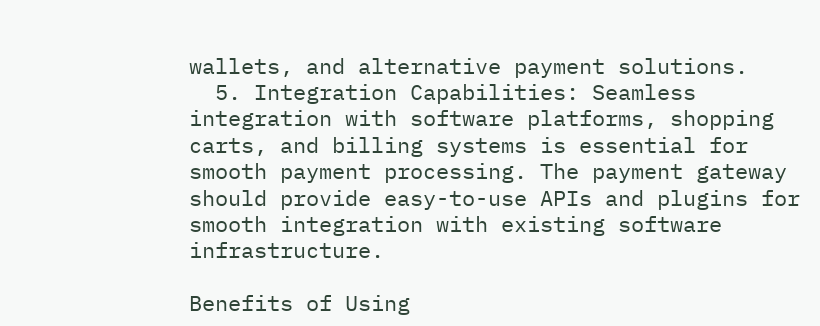wallets, and alternative payment solutions.
  5. Integration Capabilities: Seamless integration with software platforms, shopping carts, and billing systems is essential for smooth payment processing. The payment gateway should provide easy-to-use APIs and plugins for smooth integration with existing software infrastructure.

Benefits of Using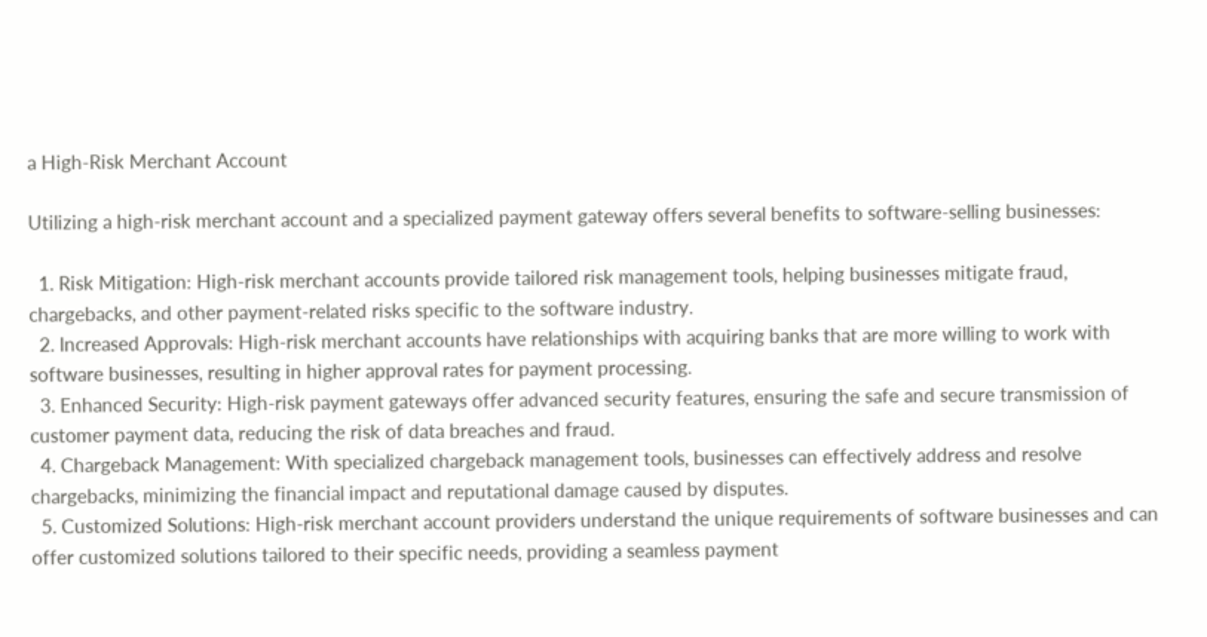a High-Risk Merchant Account

Utilizing a high-risk merchant account and a specialized payment gateway offers several benefits to software-selling businesses:

  1. Risk Mitigation: High-risk merchant accounts provide tailored risk management tools, helping businesses mitigate fraud, chargebacks, and other payment-related risks specific to the software industry.
  2. Increased Approvals: High-risk merchant accounts have relationships with acquiring banks that are more willing to work with software businesses, resulting in higher approval rates for payment processing.
  3. Enhanced Security: High-risk payment gateways offer advanced security features, ensuring the safe and secure transmission of customer payment data, reducing the risk of data breaches and fraud.
  4. Chargeback Management: With specialized chargeback management tools, businesses can effectively address and resolve chargebacks, minimizing the financial impact and reputational damage caused by disputes.
  5. Customized Solutions: High-risk merchant account providers understand the unique requirements of software businesses and can offer customized solutions tailored to their specific needs, providing a seamless payment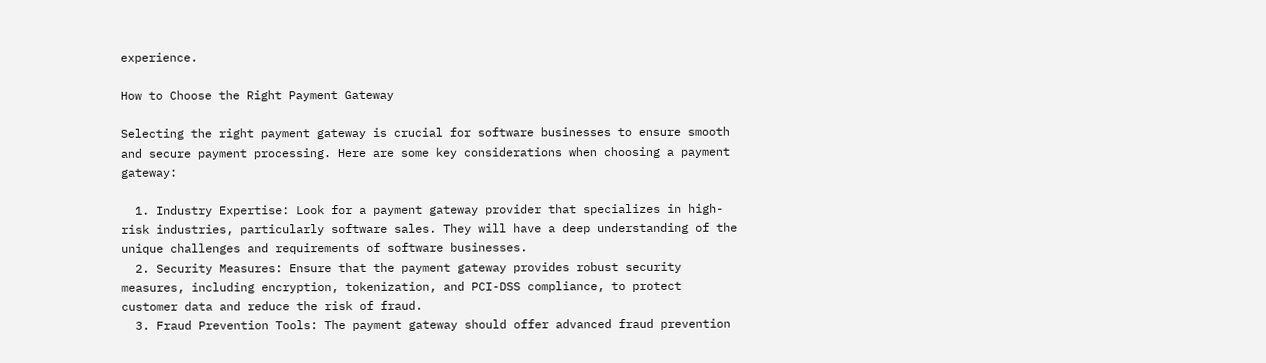experience.

How to Choose the Right Payment Gateway

Selecting the right payment gateway is crucial for software businesses to ensure smooth and secure payment processing. Here are some key considerations when choosing a payment gateway:

  1. Industry Expertise: Look for a payment gateway provider that specializes in high-risk industries, particularly software sales. They will have a deep understanding of the unique challenges and requirements of software businesses.
  2. Security Measures: Ensure that the payment gateway provides robust security measures, including encryption, tokenization, and PCI-DSS compliance, to protect customer data and reduce the risk of fraud.
  3. Fraud Prevention Tools: The payment gateway should offer advanced fraud prevention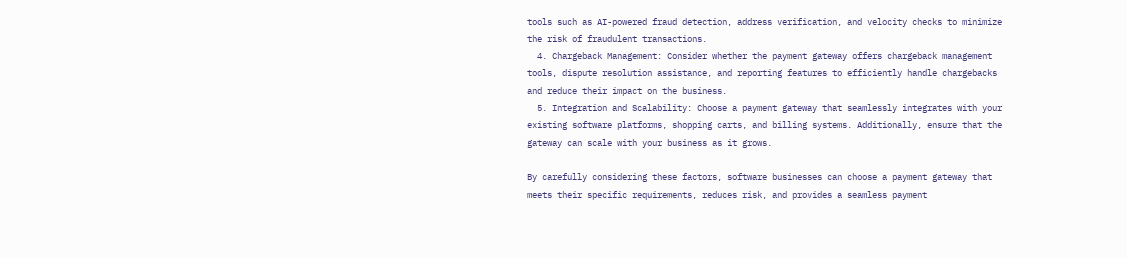tools such as AI-powered fraud detection, address verification, and velocity checks to minimize the risk of fraudulent transactions.
  4. Chargeback Management: Consider whether the payment gateway offers chargeback management tools, dispute resolution assistance, and reporting features to efficiently handle chargebacks and reduce their impact on the business.
  5. Integration and Scalability: Choose a payment gateway that seamlessly integrates with your existing software platforms, shopping carts, and billing systems. Additionally, ensure that the gateway can scale with your business as it grows.

By carefully considering these factors, software businesses can choose a payment gateway that meets their specific requirements, reduces risk, and provides a seamless payment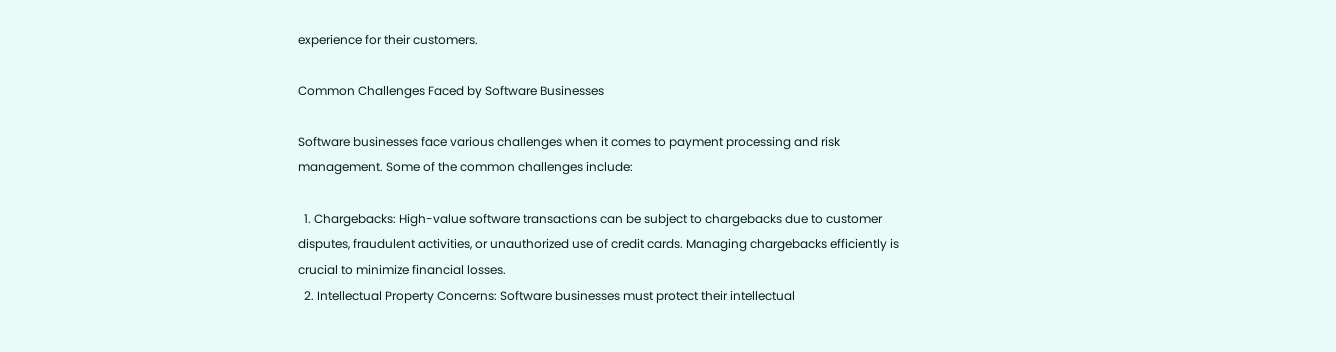experience for their customers.

Common Challenges Faced by Software Businesses

Software businesses face various challenges when it comes to payment processing and risk management. Some of the common challenges include:

  1. Chargebacks: High-value software transactions can be subject to chargebacks due to customer disputes, fraudulent activities, or unauthorized use of credit cards. Managing chargebacks efficiently is crucial to minimize financial losses.
  2. Intellectual Property Concerns: Software businesses must protect their intellectual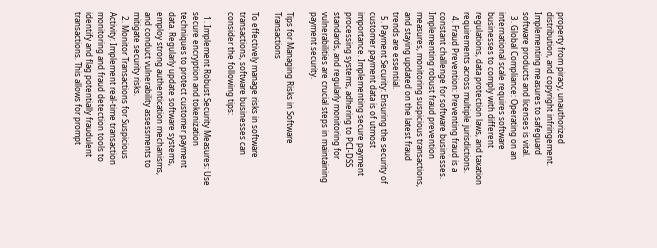property from piracy, unauthorized distribution, and copyright infringement. Implementing measures to safeguard software products and licenses is vital.
  3. Global Compliance: Operating on an international scale requires software businesses to comply with different regulations, data protection laws, and taxation requirements across multiple jurisdictions.
  4. Fraud Prevention: Preventing fraud is a constant challenge for software businesses. Implementing robust fraud prevention measures, monitoring suspicious transactions, and staying updated on the latest fraud trends are essential.
  5. Payment Security: Ensuring the security of customer payment data is of utmost importance. Implementing secure payment processing systems, adhering to PCI-DSS standards, and regularly monitoring for vulnerabilities are crucial steps in maintaining payment security.

Tips for Managing Risks in Software Transactions

To effectively manage risks in software transactions, software businesses can consider the following tips:

  1. Implement Robust Security Measures: Use secure encryption and tokenization techniques to protect customer payment data. Regularly update software systems, employ strong authentication mechanisms, and conduct vulnerability assessments to mitigate security risks.
  2. Monitor Transactions for Suspicious Activity: Implement real-time transaction monitoring and fraud detection tools to identify and flag potentially fraudulent transactions. This allows for prompt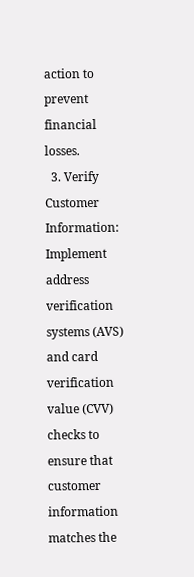action to prevent financial losses.
  3. Verify Customer Information: Implement address verification systems (AVS) and card verification value (CVV) checks to ensure that customer information matches the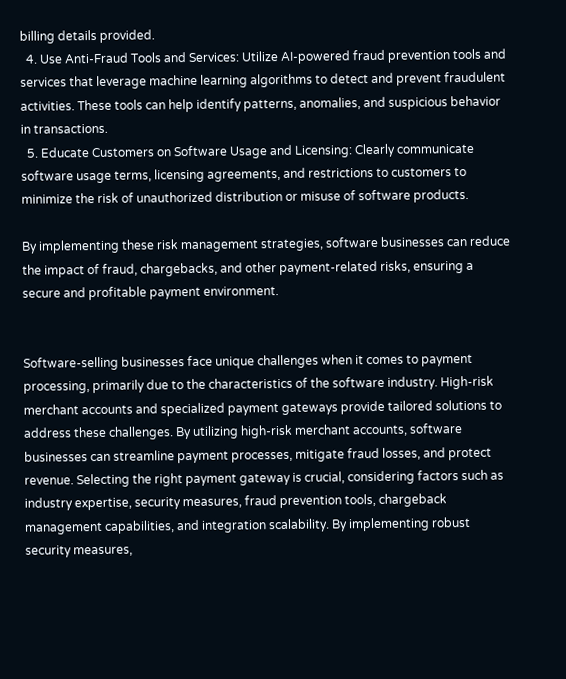billing details provided.
  4. Use Anti-Fraud Tools and Services: Utilize AI-powered fraud prevention tools and services that leverage machine learning algorithms to detect and prevent fraudulent activities. These tools can help identify patterns, anomalies, and suspicious behavior in transactions.
  5. Educate Customers on Software Usage and Licensing: Clearly communicate software usage terms, licensing agreements, and restrictions to customers to minimize the risk of unauthorized distribution or misuse of software products.

By implementing these risk management strategies, software businesses can reduce the impact of fraud, chargebacks, and other payment-related risks, ensuring a secure and profitable payment environment.


Software-selling businesses face unique challenges when it comes to payment processing, primarily due to the characteristics of the software industry. High-risk merchant accounts and specialized payment gateways provide tailored solutions to address these challenges. By utilizing high-risk merchant accounts, software businesses can streamline payment processes, mitigate fraud losses, and protect revenue. Selecting the right payment gateway is crucial, considering factors such as industry expertise, security measures, fraud prevention tools, chargeback management capabilities, and integration scalability. By implementing robust security measures,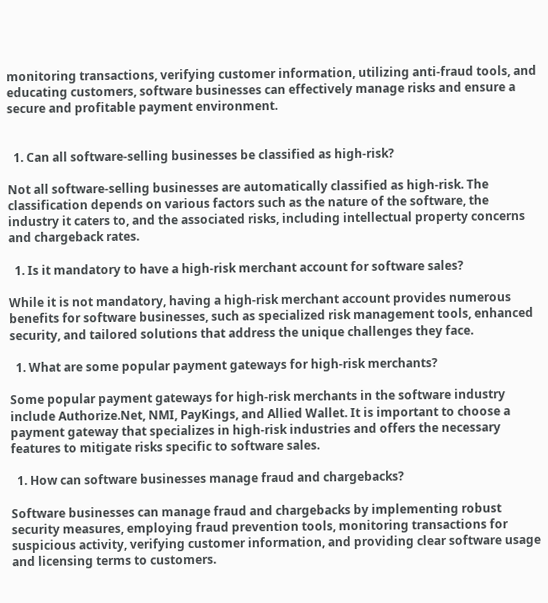monitoring transactions, verifying customer information, utilizing anti-fraud tools, and educating customers, software businesses can effectively manage risks and ensure a secure and profitable payment environment.


  1. Can all software-selling businesses be classified as high-risk?

Not all software-selling businesses are automatically classified as high-risk. The classification depends on various factors such as the nature of the software, the industry it caters to, and the associated risks, including intellectual property concerns and chargeback rates.

  1. Is it mandatory to have a high-risk merchant account for software sales?

While it is not mandatory, having a high-risk merchant account provides numerous benefits for software businesses, such as specialized risk management tools, enhanced security, and tailored solutions that address the unique challenges they face.

  1. What are some popular payment gateways for high-risk merchants?

Some popular payment gateways for high-risk merchants in the software industry include Authorize.Net, NMI, PayKings, and Allied Wallet. It is important to choose a payment gateway that specializes in high-risk industries and offers the necessary features to mitigate risks specific to software sales.

  1. How can software businesses manage fraud and chargebacks?

Software businesses can manage fraud and chargebacks by implementing robust security measures, employing fraud prevention tools, monitoring transactions for suspicious activity, verifying customer information, and providing clear software usage and licensing terms to customers.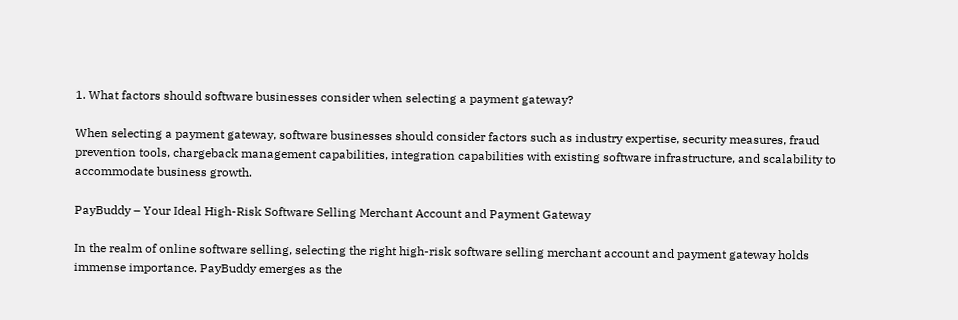1. What factors should software businesses consider when selecting a payment gateway?

When selecting a payment gateway, software businesses should consider factors such as industry expertise, security measures, fraud prevention tools, chargeback management capabilities, integration capabilities with existing software infrastructure, and scalability to accommodate business growth.

PayBuddy – Your Ideal High-Risk Software Selling Merchant Account and Payment Gateway

In the realm of online software selling, selecting the right high-risk software selling merchant account and payment gateway holds immense importance. PayBuddy emerges as the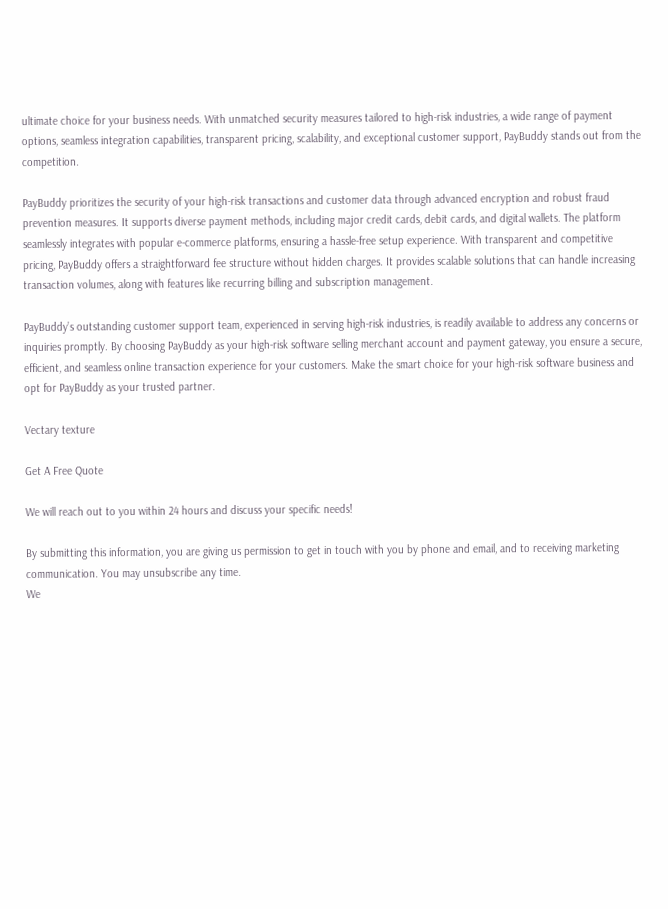ultimate choice for your business needs. With unmatched security measures tailored to high-risk industries, a wide range of payment options, seamless integration capabilities, transparent pricing, scalability, and exceptional customer support, PayBuddy stands out from the competition.

PayBuddy prioritizes the security of your high-risk transactions and customer data through advanced encryption and robust fraud prevention measures. It supports diverse payment methods, including major credit cards, debit cards, and digital wallets. The platform seamlessly integrates with popular e-commerce platforms, ensuring a hassle-free setup experience. With transparent and competitive pricing, PayBuddy offers a straightforward fee structure without hidden charges. It provides scalable solutions that can handle increasing transaction volumes, along with features like recurring billing and subscription management.

PayBuddy’s outstanding customer support team, experienced in serving high-risk industries, is readily available to address any concerns or inquiries promptly. By choosing PayBuddy as your high-risk software selling merchant account and payment gateway, you ensure a secure, efficient, and seamless online transaction experience for your customers. Make the smart choice for your high-risk software business and opt for PayBuddy as your trusted partner.

Vectary texture

Get A Free Quote

We will reach out to you within 24 hours and discuss your specific needs!

By submitting this information, you are giving us permission to get in touch with you by phone and email, and to receiving marketing communication. You may unsubscribe any time.
We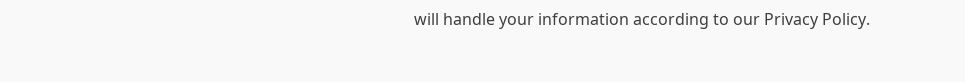will handle your information according to our Privacy Policy.